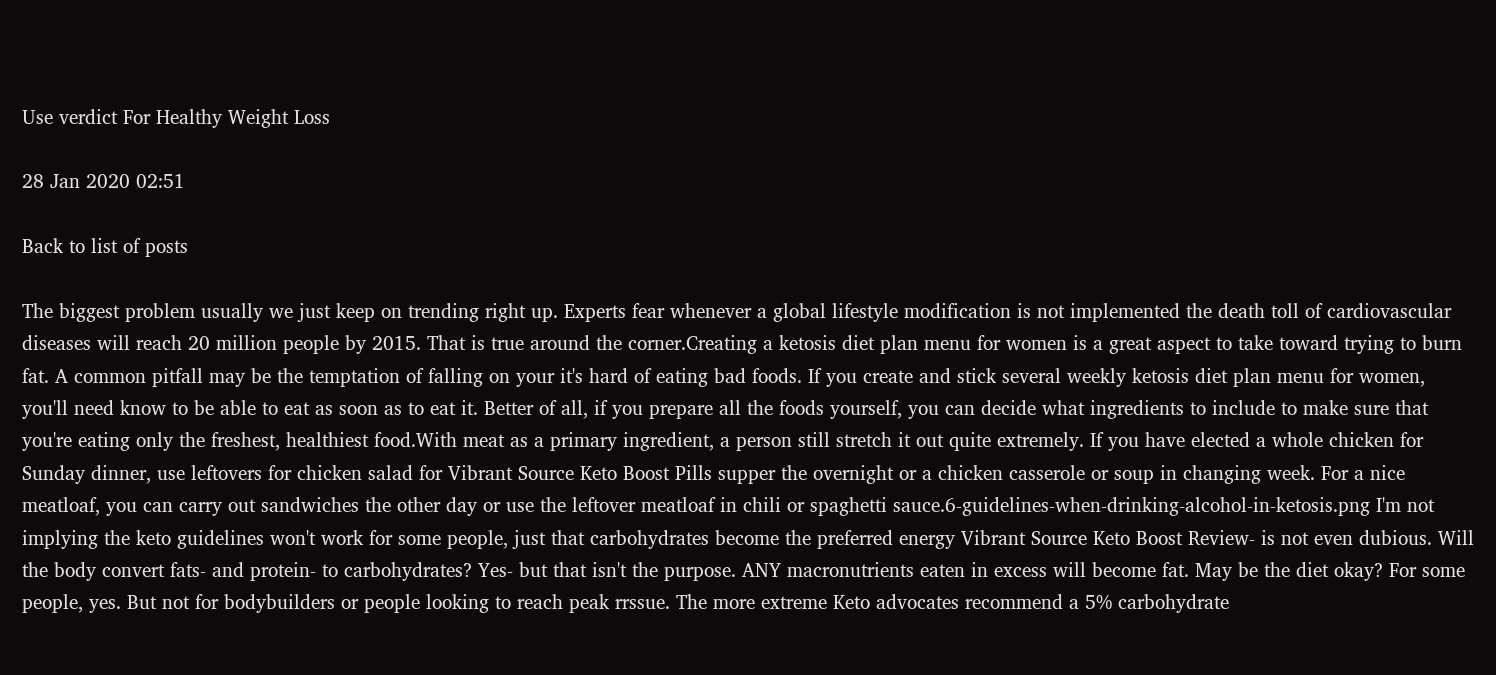Use verdict For Healthy Weight Loss

28 Jan 2020 02:51

Back to list of posts

The biggest problem usually we just keep on trending right up. Experts fear whenever a global lifestyle modification is not implemented the death toll of cardiovascular diseases will reach 20 million people by 2015. That is true around the corner.Creating a ketosis diet plan menu for women is a great aspect to take toward trying to burn fat. A common pitfall may be the temptation of falling on your it's hard of eating bad foods. If you create and stick several weekly ketosis diet plan menu for women, you'll need know to be able to eat as soon as to eat it. Better of all, if you prepare all the foods yourself, you can decide what ingredients to include to make sure that you're eating only the freshest, healthiest food.With meat as a primary ingredient, a person still stretch it out quite extremely. If you have elected a whole chicken for Sunday dinner, use leftovers for chicken salad for Vibrant Source Keto Boost Pills supper the overnight or a chicken casserole or soup in changing week. For a nice meatloaf, you can carry out sandwiches the other day or use the leftover meatloaf in chili or spaghetti sauce.6-guidelines-when-drinking-alcohol-in-ketosis.png I'm not implying the keto guidelines won't work for some people, just that carbohydrates become the preferred energy Vibrant Source Keto Boost Review- is not even dubious. Will the body convert fats- and protein- to carbohydrates? Yes- but that isn't the purpose. ANY macronutrients eaten in excess will become fat. May be the diet okay? For some people, yes. But not for bodybuilders or people looking to reach peak rrssue. The more extreme Keto advocates recommend a 5% carbohydrate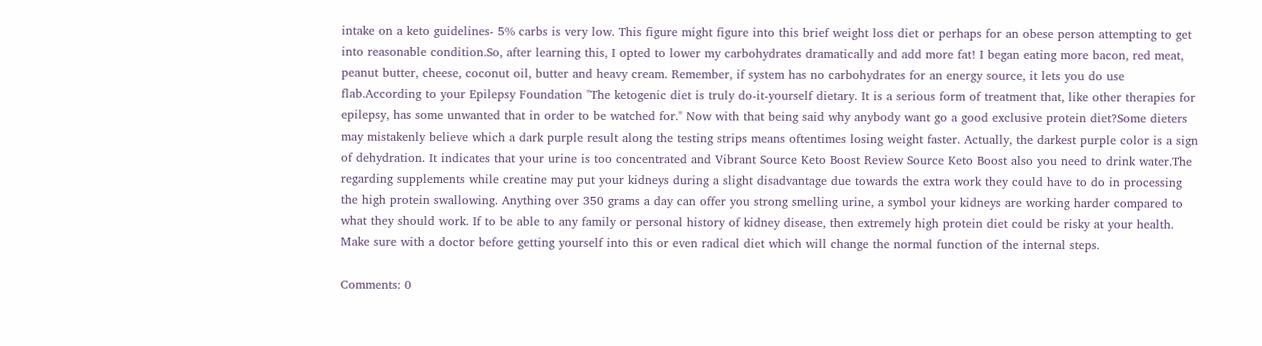intake on a keto guidelines- 5% carbs is very low. This figure might figure into this brief weight loss diet or perhaps for an obese person attempting to get into reasonable condition.So, after learning this, I opted to lower my carbohydrates dramatically and add more fat! I began eating more bacon, red meat, peanut butter, cheese, coconut oil, butter and heavy cream. Remember, if system has no carbohydrates for an energy source, it lets you do use flab.According to your Epilepsy Foundation "The ketogenic diet is truly do-it-yourself dietary. It is a serious form of treatment that, like other therapies for epilepsy, has some unwanted that in order to be watched for." Now with that being said why anybody want go a good exclusive protein diet?Some dieters may mistakenly believe which a dark purple result along the testing strips means oftentimes losing weight faster. Actually, the darkest purple color is a sign of dehydration. It indicates that your urine is too concentrated and Vibrant Source Keto Boost Review Source Keto Boost also you need to drink water.The regarding supplements while creatine may put your kidneys during a slight disadvantage due towards the extra work they could have to do in processing the high protein swallowing. Anything over 350 grams a day can offer you strong smelling urine, a symbol your kidneys are working harder compared to what they should work. If to be able to any family or personal history of kidney disease, then extremely high protein diet could be risky at your health. Make sure with a doctor before getting yourself into this or even radical diet which will change the normal function of the internal steps.

Comments: 0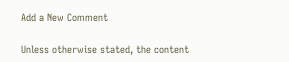Add a New Comment

Unless otherwise stated, the content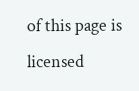of this page is licensed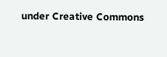under Creative Commons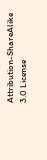Attribution-ShareAlike 3.0 License